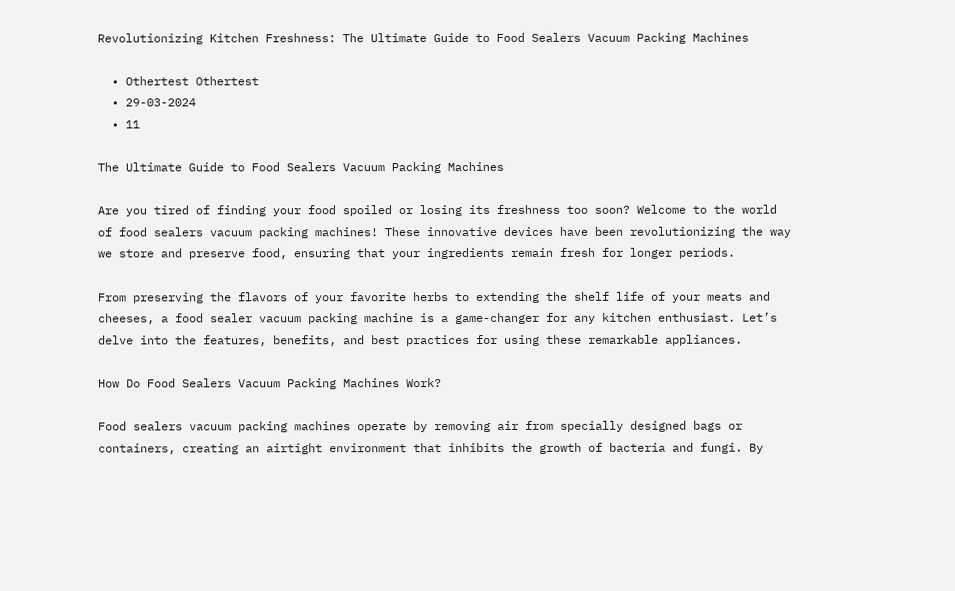Revolutionizing Kitchen Freshness: The Ultimate Guide to Food Sealers Vacuum Packing Machines

  • Othertest Othertest
  • 29-03-2024
  • 11

The Ultimate Guide to Food Sealers Vacuum Packing Machines

Are you tired of finding your food spoiled or losing its freshness too soon? Welcome to the world of food sealers vacuum packing machines! These innovative devices have been revolutionizing the way we store and preserve food, ensuring that your ingredients remain fresh for longer periods.

From preserving the flavors of your favorite herbs to extending the shelf life of your meats and cheeses, a food sealer vacuum packing machine is a game-changer for any kitchen enthusiast. Let’s delve into the features, benefits, and best practices for using these remarkable appliances.

How Do Food Sealers Vacuum Packing Machines Work?

Food sealers vacuum packing machines operate by removing air from specially designed bags or containers, creating an airtight environment that inhibits the growth of bacteria and fungi. By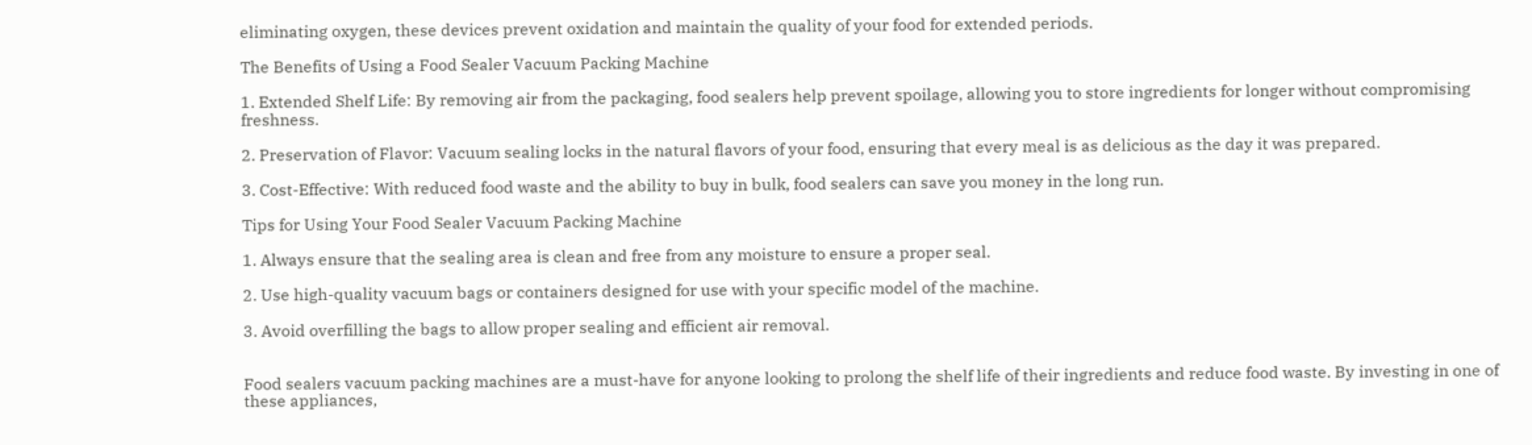eliminating oxygen, these devices prevent oxidation and maintain the quality of your food for extended periods.

The Benefits of Using a Food Sealer Vacuum Packing Machine

1. Extended Shelf Life: By removing air from the packaging, food sealers help prevent spoilage, allowing you to store ingredients for longer without compromising freshness.

2. Preservation of Flavor: Vacuum sealing locks in the natural flavors of your food, ensuring that every meal is as delicious as the day it was prepared.

3. Cost-Effective: With reduced food waste and the ability to buy in bulk, food sealers can save you money in the long run.

Tips for Using Your Food Sealer Vacuum Packing Machine

1. Always ensure that the sealing area is clean and free from any moisture to ensure a proper seal.

2. Use high-quality vacuum bags or containers designed for use with your specific model of the machine.

3. Avoid overfilling the bags to allow proper sealing and efficient air removal.


Food sealers vacuum packing machines are a must-have for anyone looking to prolong the shelf life of their ingredients and reduce food waste. By investing in one of these appliances,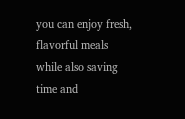you can enjoy fresh, flavorful meals while also saving time and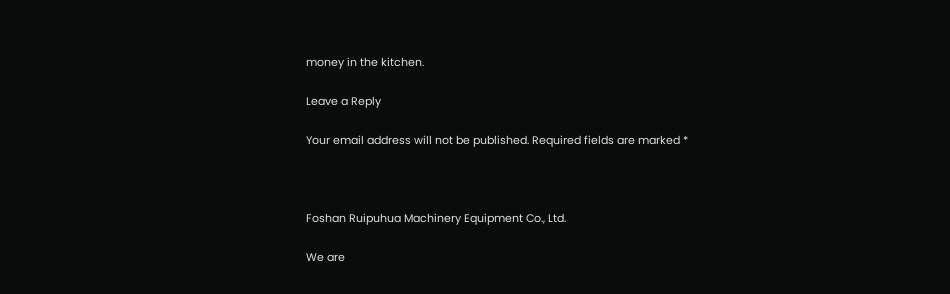money in the kitchen.

Leave a Reply

Your email address will not be published. Required fields are marked *



Foshan Ruipuhua Machinery Equipment Co., Ltd.

We are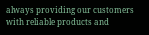always providing our customers with reliable products and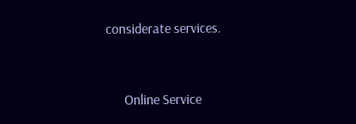considerate services.


      Online Service